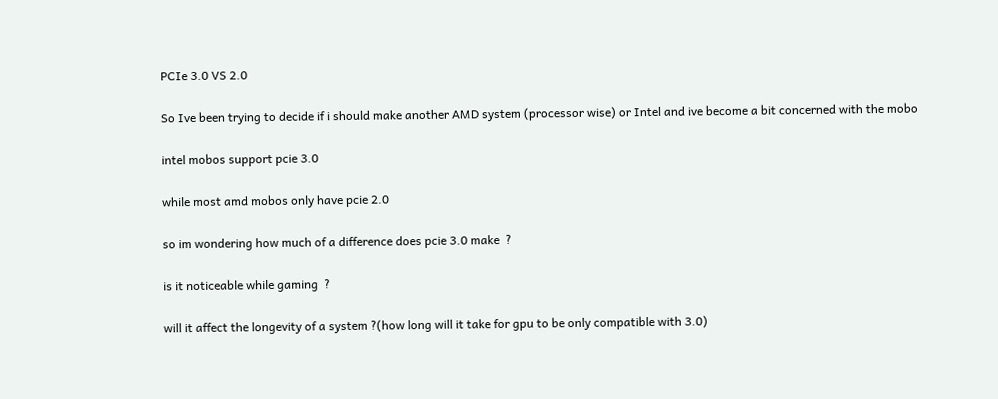PCIe 3.0 VS 2.0

So Ive been trying to decide if i should make another AMD system (processor wise) or Intel and ive become a bit concerned with the mobo

intel mobos support pcie 3.0

while most amd mobos only have pcie 2.0

so im wondering how much of a difference does pcie 3.0 make  ?

is it noticeable while gaming  ?

will it affect the longevity of a system ?(how long will it take for gpu to be only compatible with 3.0)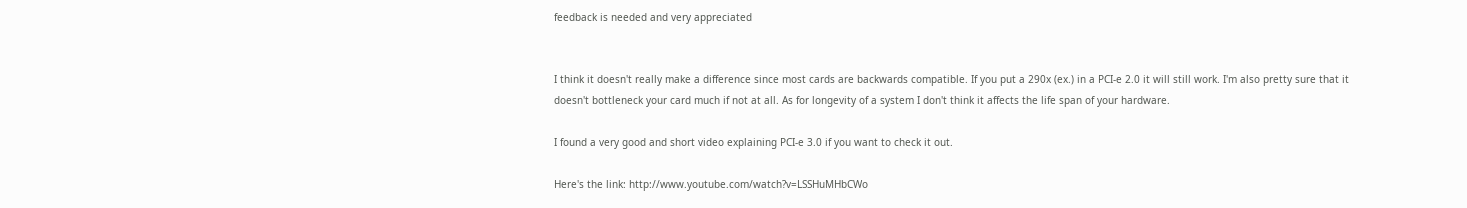feedback is needed and very appreciated


I think it doesn't really make a difference since most cards are backwards compatible. If you put a 290x (ex.) in a PCI-e 2.0 it will still work. I'm also pretty sure that it doesn't bottleneck your card much if not at all. As for longevity of a system I don't think it affects the life span of your hardware.

I found a very good and short video explaining PCI-e 3.0 if you want to check it out.

Here's the link: http://www.youtube.com/watch?v=LSSHuMHbCWo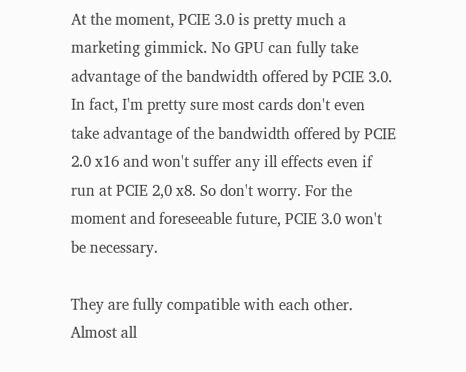At the moment, PCIE 3.0 is pretty much a marketing gimmick. No GPU can fully take advantage of the bandwidth offered by PCIE 3.0. In fact, I'm pretty sure most cards don't even take advantage of the bandwidth offered by PCIE 2.0 x16 and won't suffer any ill effects even if run at PCIE 2,0 x8. So don't worry. For the moment and foreseeable future, PCIE 3.0 won't be necessary.

They are fully compatible with each other. Almost all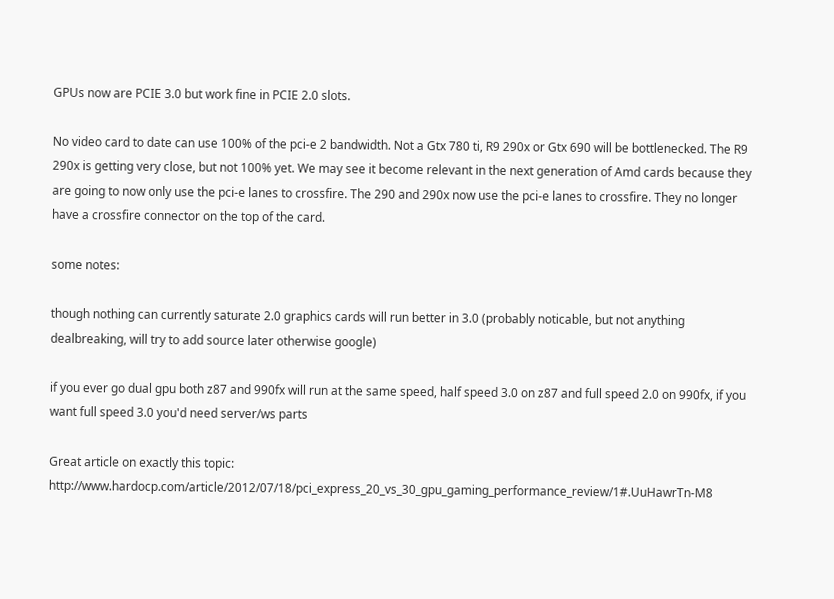GPUs now are PCIE 3.0 but work fine in PCIE 2.0 slots.

No video card to date can use 100% of the pci-e 2 bandwidth. Not a Gtx 780 ti, R9 290x or Gtx 690 will be bottlenecked. The R9 290x is getting very close, but not 100% yet. We may see it become relevant in the next generation of Amd cards because they are going to now only use the pci-e lanes to crossfire. The 290 and 290x now use the pci-e lanes to crossfire. They no longer have a crossfire connector on the top of the card.

some notes:

though nothing can currently saturate 2.0 graphics cards will run better in 3.0 (probably noticable, but not anything dealbreaking, will try to add source later otherwise google)

if you ever go dual gpu both z87 and 990fx will run at the same speed, half speed 3.0 on z87 and full speed 2.0 on 990fx, if you want full speed 3.0 you'd need server/ws parts

Great article on exactly this topic: http://www.hardocp.com/article/2012/07/18/pci_express_20_vs_30_gpu_gaming_performance_review/1#.UuHawrTn-M8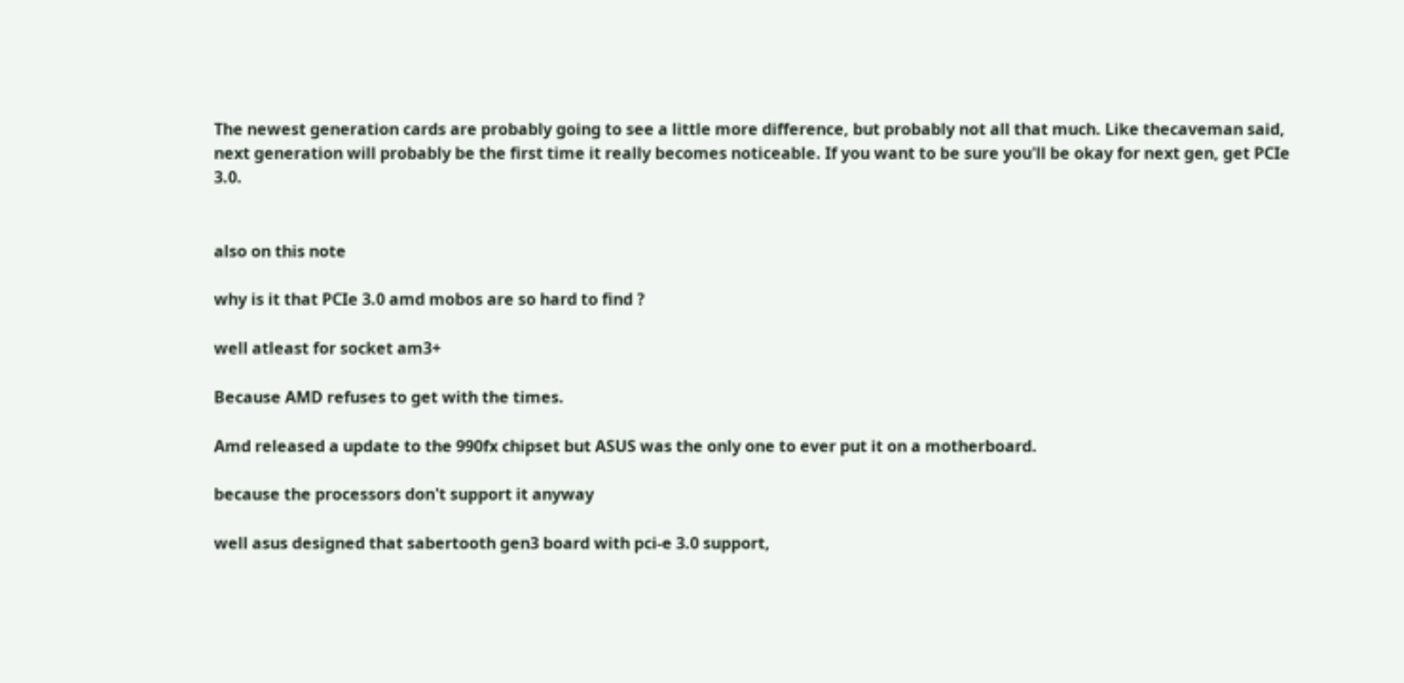The newest generation cards are probably going to see a little more difference, but probably not all that much. Like thecaveman said, next generation will probably be the first time it really becomes noticeable. If you want to be sure you'll be okay for next gen, get PCIe 3.0.


also on this note

why is it that PCIe 3.0 amd mobos are so hard to find ?

well atleast for socket am3+

Because AMD refuses to get with the times.

Amd released a update to the 990fx chipset but ASUS was the only one to ever put it on a motherboard.

because the processors don't support it anyway

well asus designed that sabertooth gen3 board with pci-e 3.0 support,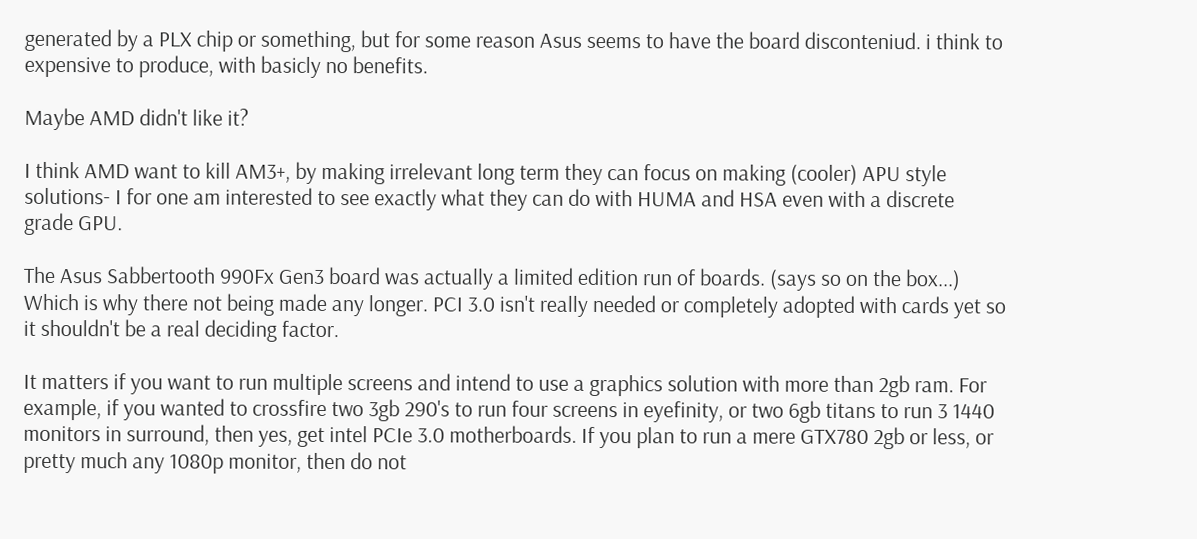generated by a PLX chip or something, but for some reason Asus seems to have the board disconteniud. i think to expensive to produce, with basicly no benefits.

Maybe AMD didn't like it?

I think AMD want to kill AM3+, by making irrelevant long term they can focus on making (cooler) APU style solutions- I for one am interested to see exactly what they can do with HUMA and HSA even with a discrete grade GPU.

The Asus Sabbertooth 990Fx Gen3 board was actually a limited edition run of boards. (says so on the box...) Which is why there not being made any longer. PCI 3.0 isn't really needed or completely adopted with cards yet so it shouldn't be a real deciding factor.

It matters if you want to run multiple screens and intend to use a graphics solution with more than 2gb ram. For example, if you wanted to crossfire two 3gb 290's to run four screens in eyefinity, or two 6gb titans to run 3 1440 monitors in surround, then yes, get intel PCIe 3.0 motherboards. If you plan to run a mere GTX780 2gb or less, or pretty much any 1080p monitor, then do not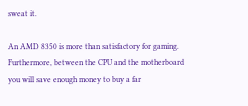sweat it.

An AMD 8350 is more than satisfactory for gaming. Furthermore, between the CPU and the motherboard you will save enough money to buy a far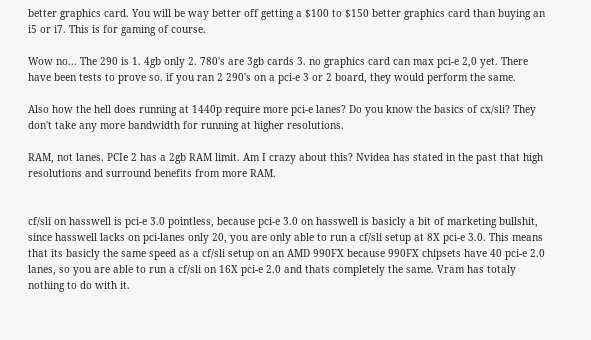better graphics card. You will be way better off getting a $100 to $150 better graphics card than buying an i5 or i7. This is for gaming of course.

Wow no... The 290 is 1. 4gb only 2. 780's are 3gb cards 3. no graphics card can max pci-e 2,0 yet. There have been tests to prove so. if you ran 2 290's on a pci-e 3 or 2 board, they would perform the same.

Also how the hell does running at 1440p require more pci-e lanes? Do you know the basics of cx/sli? They don't take any more bandwidth for running at higher resolutions.

RAM, not lanes. PCIe 2 has a 2gb RAM limit. Am I crazy about this? Nvidea has stated in the past that high resolutions and surround benefits from more RAM.


cf/sli on hasswell is pci-e 3.0 pointless, because pci-e 3.0 on hasswell is basicly a bit of marketing bullshit, since hasswell lacks on pci-lanes only 20, you are only able to run a cf/sli setup at 8X pci-e 3.0. This means that its basicly the same speed as a cf/sli setup on an AMD 990FX because 990FX chipsets have 40 pci-e 2.0 lanes, so you are able to run a cf/sli on 16X pci-e 2.0 and thats completely the same. Vram has totaly nothing to do with it.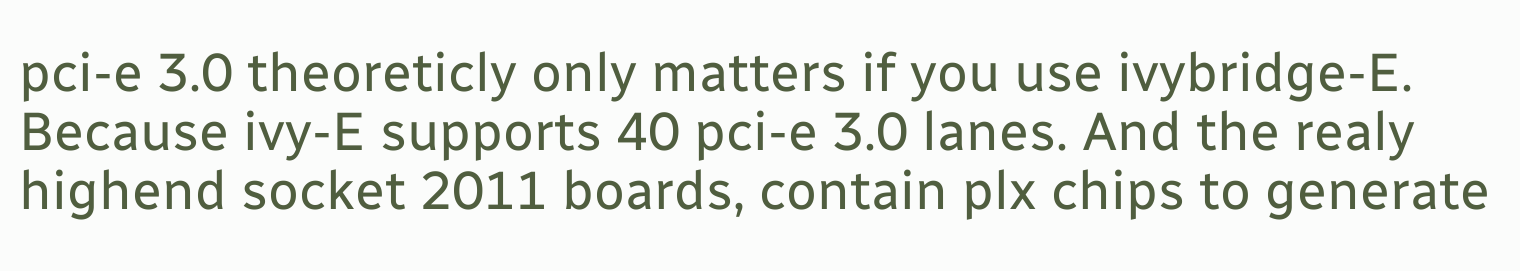pci-e 3.0 theoreticly only matters if you use ivybridge-E. Because ivy-E supports 40 pci-e 3.0 lanes. And the realy highend socket 2011 boards, contain plx chips to generate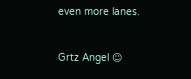even more lanes.

Grtz Angel ☺